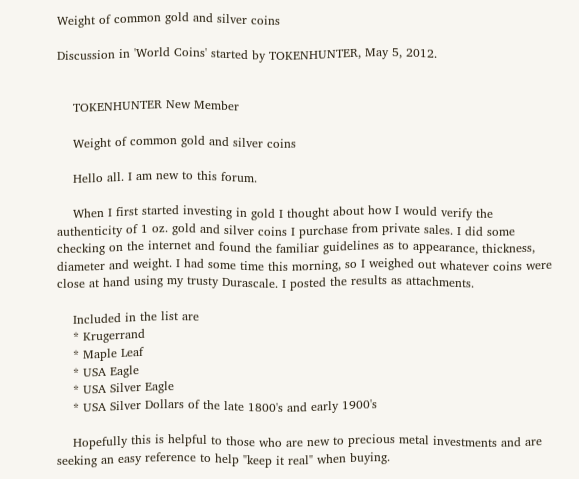Weight of common gold and silver coins

Discussion in 'World Coins' started by TOKENHUNTER, May 5, 2012.


    TOKENHUNTER New Member

    Weight of common gold and silver coins

    Hello all. I am new to this forum.

    When I first started investing in gold I thought about how I would verify the authenticity of 1 oz. gold and silver coins I purchase from private sales. I did some checking on the internet and found the familiar guidelines as to appearance, thickness, diameter and weight. I had some time this morning, so I weighed out whatever coins were close at hand using my trusty Durascale. I posted the results as attachments.

    Included in the list are
    * Krugerrand
    * Maple Leaf
    * USA Eagle
    * USA Silver Eagle
    * USA Silver Dollars of the late 1800's and early 1900's

    Hopefully this is helpful to those who are new to precious metal investments and are seeking an easy reference to help "keep it real" when buying.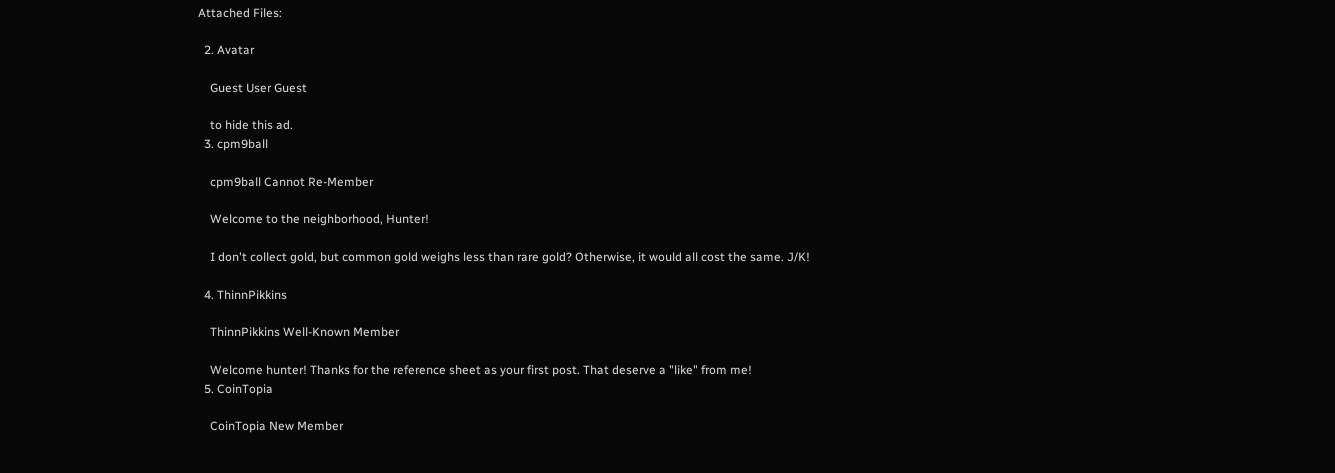Attached Files:

  2. Avatar

    Guest User Guest

    to hide this ad.
  3. cpm9ball

    cpm9ball Cannot Re-Member

    Welcome to the neighborhood, Hunter!

    I don't collect gold, but common gold weighs less than rare gold? Otherwise, it would all cost the same. J/K!

  4. ThinnPikkins

    ThinnPikkins Well-Known Member

    Welcome hunter! Thanks for the reference sheet as your first post. That deserve a "like" from me!
  5. CoinTopia

    CoinTopia New Member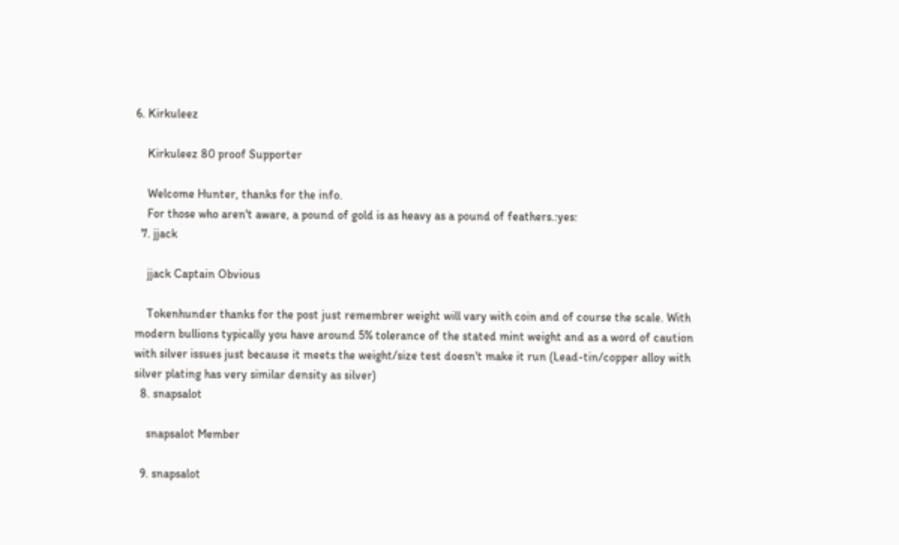6. Kirkuleez

    Kirkuleez 80 proof Supporter

    Welcome Hunter, thanks for the info.
    For those who aren't aware, a pound of gold is as heavy as a pound of feathers.:yes:
  7. jjack

    jjack Captain Obvious

    Tokenhunder thanks for the post just remembrer weight will vary with coin and of course the scale. With modern bullions typically you have around 5% tolerance of the stated mint weight and as a word of caution with silver issues just because it meets the weight/size test doesn't make it run (Lead-tin/copper alloy with silver plating has very similar density as silver)
  8. snapsalot

    snapsalot Member

  9. snapsalot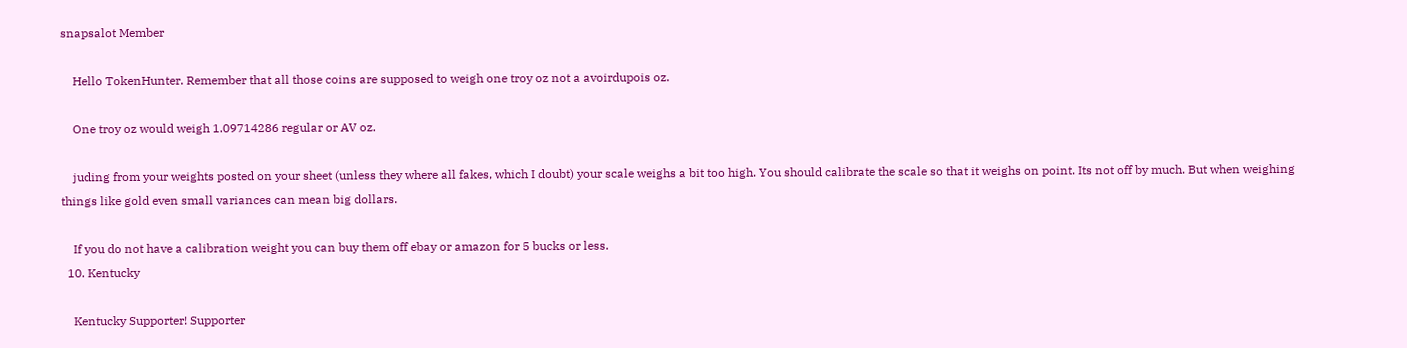snapsalot Member

    Hello TokenHunter. Remember that all those coins are supposed to weigh one troy oz not a avoirdupois oz.

    One troy oz would weigh 1.09714286 regular or AV oz.

    juding from your weights posted on your sheet (unless they where all fakes, which I doubt) your scale weighs a bit too high. You should calibrate the scale so that it weighs on point. Its not off by much. But when weighing things like gold even small variances can mean big dollars.

    If you do not have a calibration weight you can buy them off ebay or amazon for 5 bucks or less.
  10. Kentucky

    Kentucky Supporter! Supporter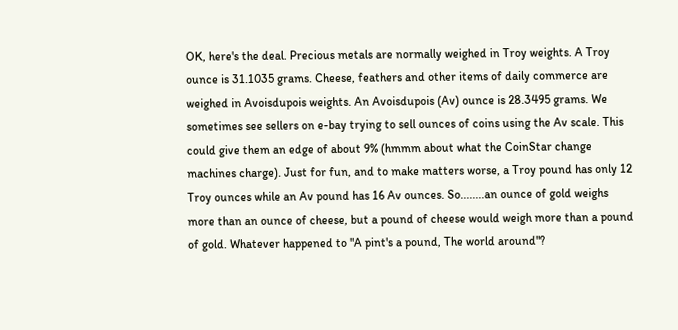OK, here's the deal. Precious metals are normally weighed in Troy weights. A Troy ounce is 31.1035 grams. Cheese, feathers and other items of daily commerce are weighed in Avoisdupois weights. An Avoisdupois (Av) ounce is 28.3495 grams. We sometimes see sellers on e-bay trying to sell ounces of coins using the Av scale. This could give them an edge of about 9% (hmmm about what the CoinStar change machines charge). Just for fun, and to make matters worse, a Troy pound has only 12 Troy ounces while an Av pound has 16 Av ounces. So........an ounce of gold weighs more than an ounce of cheese, but a pound of cheese would weigh more than a pound of gold. Whatever happened to "A pint's a pound, The world around"?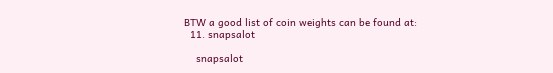BTW a good list of coin weights can be found at:
  11. snapsalot

    snapsalot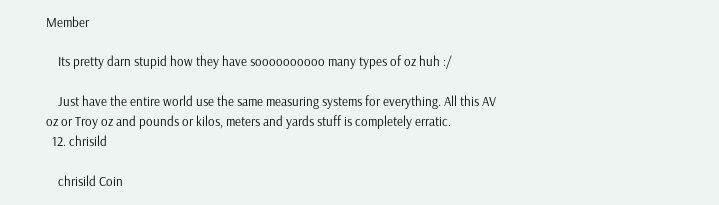Member

    Its pretty darn stupid how they have soooooooooo many types of oz huh :/

    Just have the entire world use the same measuring systems for everything. All this AV oz or Troy oz and pounds or kilos, meters and yards stuff is completely erratic.
  12. chrisild

    chrisild Coin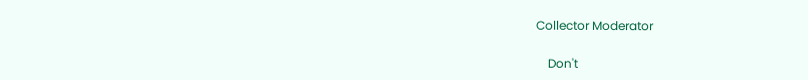Collector Moderator

    Don't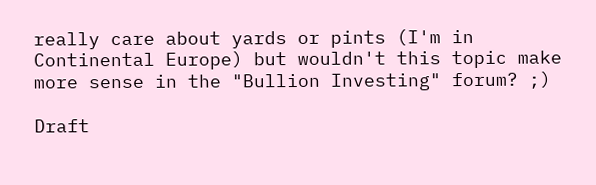really care about yards or pints (I'm in Continental Europe) but wouldn't this topic make more sense in the "Bullion Investing" forum? ;)

Draft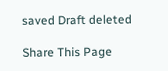saved Draft deleted

Share This Page